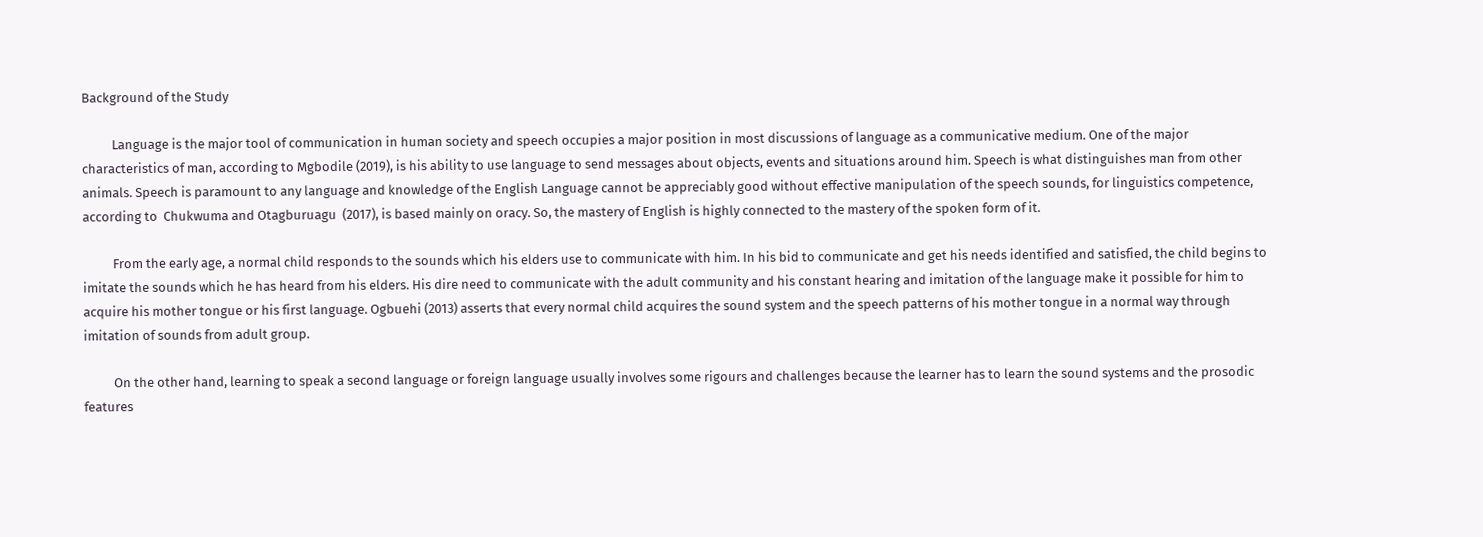Background of the Study

          Language is the major tool of communication in human society and speech occupies a major position in most discussions of language as a communicative medium. One of the major characteristics of man, according to Mgbodile (2019), is his ability to use language to send messages about objects, events and situations around him. Speech is what distinguishes man from other animals. Speech is paramount to any language and knowledge of the English Language cannot be appreciably good without effective manipulation of the speech sounds, for linguistics competence, according to  Chukwuma and Otagburuagu  (2017), is based mainly on oracy. So, the mastery of English is highly connected to the mastery of the spoken form of it.

          From the early age, a normal child responds to the sounds which his elders use to communicate with him. In his bid to communicate and get his needs identified and satisfied, the child begins to imitate the sounds which he has heard from his elders. His dire need to communicate with the adult community and his constant hearing and imitation of the language make it possible for him to acquire his mother tongue or his first language. Ogbuehi (2013) asserts that every normal child acquires the sound system and the speech patterns of his mother tongue in a normal way through imitation of sounds from adult group.

          On the other hand, learning to speak a second language or foreign language usually involves some rigours and challenges because the learner has to learn the sound systems and the prosodic features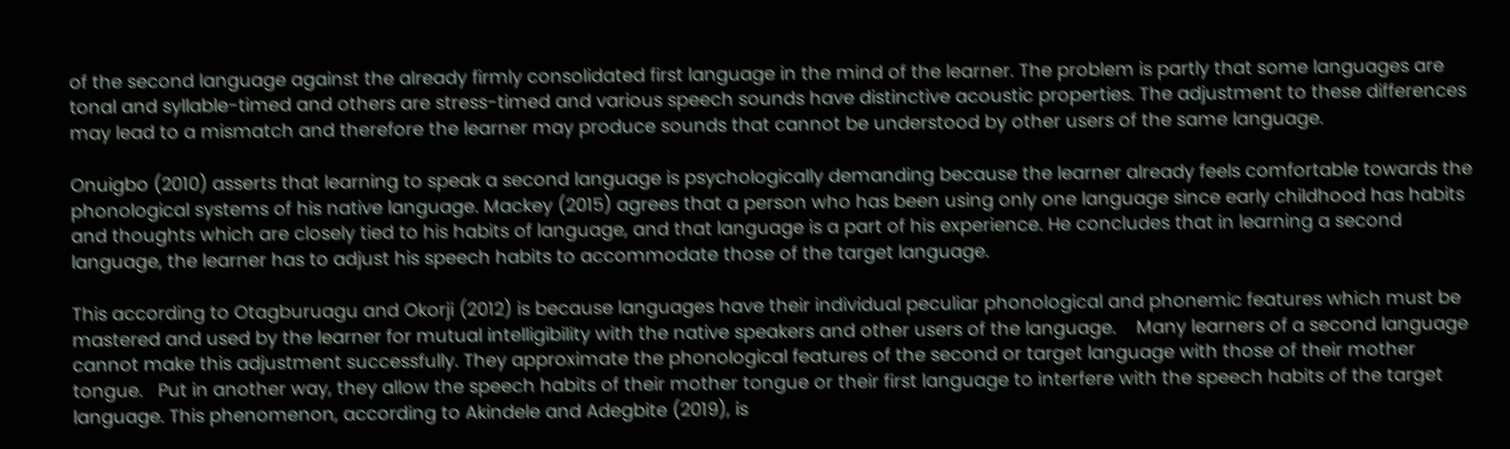of the second language against the already firmly consolidated first language in the mind of the learner. The problem is partly that some languages are tonal and syllable-timed and others are stress-timed and various speech sounds have distinctive acoustic properties. The adjustment to these differences may lead to a mismatch and therefore the learner may produce sounds that cannot be understood by other users of the same language.

Onuigbo (2010) asserts that learning to speak a second language is psychologically demanding because the learner already feels comfortable towards the phonological systems of his native language. Mackey (2015) agrees that a person who has been using only one language since early childhood has habits and thoughts which are closely tied to his habits of language, and that language is a part of his experience. He concludes that in learning a second language, the learner has to adjust his speech habits to accommodate those of the target language.

This according to Otagburuagu and Okorji (2012) is because languages have their individual peculiar phonological and phonemic features which must be mastered and used by the learner for mutual intelligibility with the native speakers and other users of the language.    Many learners of a second language cannot make this adjustment successfully. They approximate the phonological features of the second or target language with those of their mother tongue.   Put in another way, they allow the speech habits of their mother tongue or their first language to interfere with the speech habits of the target language. This phenomenon, according to Akindele and Adegbite (2019), is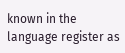known in the language register as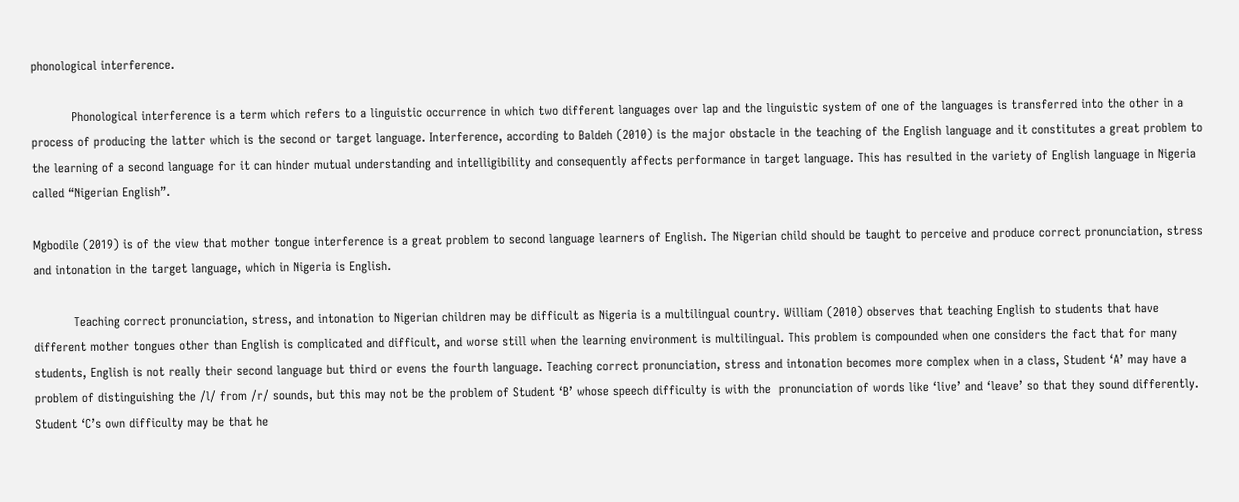phonological interference.

          Phonological interference is a term which refers to a linguistic occurrence in which two different languages over lap and the linguistic system of one of the languages is transferred into the other in a process of producing the latter which is the second or target language. Interference, according to Baldeh (2010) is the major obstacle in the teaching of the English language and it constitutes a great problem to the learning of a second language for it can hinder mutual understanding and intelligibility and consequently affects performance in target language. This has resulted in the variety of English language in Nigeria called “Nigerian English”.

Mgbodile (2019) is of the view that mother tongue interference is a great problem to second language learners of English. The Nigerian child should be taught to perceive and produce correct pronunciation, stress and intonation in the target language, which in Nigeria is English.

          Teaching correct pronunciation, stress, and intonation to Nigerian children may be difficult as Nigeria is a multilingual country. William (2010) observes that teaching English to students that have different mother tongues other than English is complicated and difficult, and worse still when the learning environment is multilingual. This problem is compounded when one considers the fact that for many students, English is not really their second language but third or evens the fourth language. Teaching correct pronunciation, stress and intonation becomes more complex when in a class, Student ‘A’ may have a problem of distinguishing the /l/ from /r/ sounds, but this may not be the problem of Student ‘B’ whose speech difficulty is with the  pronunciation of words like ‘live’ and ‘leave’ so that they sound differently. Student ‘C’s own difficulty may be that he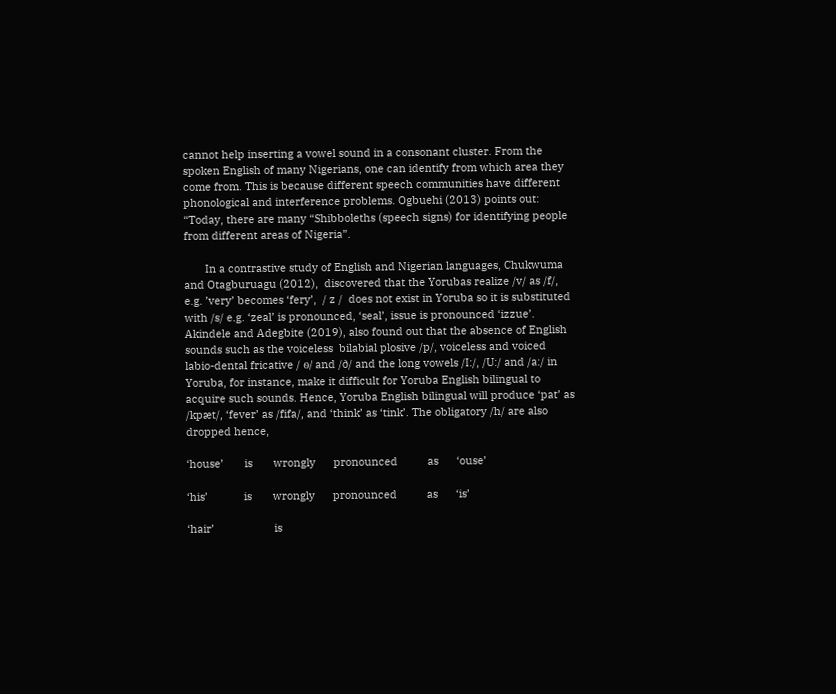cannot help inserting a vowel sound in a consonant cluster. From the spoken English of many Nigerians, one can identify from which area they come from. This is because different speech communities have different phonological and interference problems. Ogbuehi (2013) points out:  “Today, there are many “Shibboleths (speech signs) for identifying people from different areas of Nigeria”.

       In a contrastive study of English and Nigerian languages, Chukwuma and Otagburuagu (2012),  discovered that the Yorubas realize /v/ as /f/,   e.g. ’very’ becomes ‘fery’,  / z /  does not exist in Yoruba so it is substituted with /s/ e.g. ‘zeal’ is pronounced, ‘seal’, issue is pronounced ‘izzue’.  Akindele and Adegbite (2019), also found out that the absence of English sounds such as the voiceless  bilabial plosive /p/, voiceless and voiced labio-dental fricative / ѳ/ and /ð/ and the long vowels /I:/, /U:/ and /a:/ in Yoruba, for instance, make it difficult for Yoruba English bilingual to acquire such sounds. Hence, Yoruba English bilingual will produce ‘pat’ as /kpæt/, ‘fever’ as /fifa/, and ‘think’ as ‘tink’. The obligatory /h/ are also dropped hence,

‘house’       is       wrongly      pronounced          as      ‘ouse’

‘his’            is       wrongly      pronounced          as      ‘is’

‘hair’                    is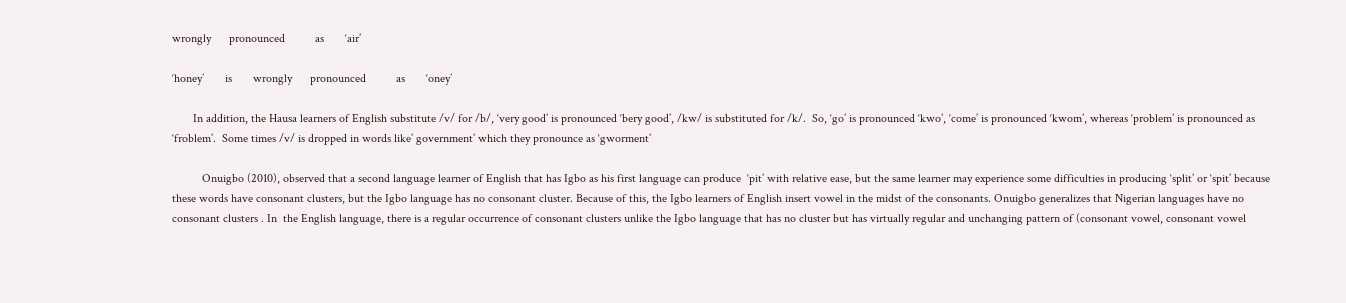wrongly      pronounced          as       ‘air’

‘honey’       is       wrongly      pronounced          as       ‘oney’

       In addition, the Hausa learners of English substitute /v/ for /b/, ‘very good’ is pronounced ‘bery good’, /kw/ is substituted for /k/.  So, ‘go’ is pronounced ‘kwo’, ‘come’ is pronounced ‘kwom’, whereas ‘problem’ is pronounced as ‘froblem’.  Some times /v/ is dropped in words like’ government’ which they pronounce as ‘gworment’

          Onuigbo (2010), observed that a second language learner of English that has Igbo as his first language can produce  ‘pit’ with relative ease, but the same learner may experience some difficulties in producing ‘split’ or ‘spit’ because these words have consonant clusters, but the Igbo language has no consonant cluster. Because of this, the Igbo learners of English insert vowel in the midst of the consonants. Onuigbo generalizes that Nigerian languages have no consonant clusters . In  the English language, there is a regular occurrence of consonant clusters unlike the Igbo language that has no cluster but has virtually regular and unchanging pattern of (consonant vowel, consonant vowel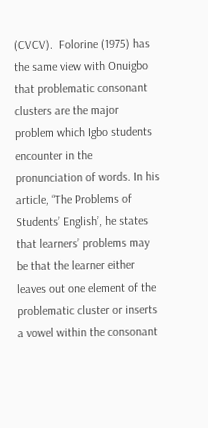(CVCV).  Folorine (1975) has the same view with Onuigbo that problematic consonant clusters are the major problem which Igbo students encounter in the pronunciation of words. In his article, “The Problems of Students’ English’, he states that learners’ problems may be that the learner either leaves out one element of the problematic cluster or inserts a vowel within the consonant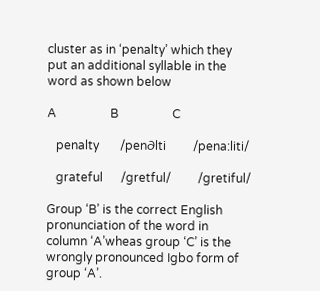cluster as in ‘penalty’ which they put an additional syllable in the word as shown below

A                  B                  C

   penalty       /pen∂lti         /pena:liti/

   grateful      /gretful/         /gretiful/

Group ‘B’ is the correct English pronunciation of the word in column ‘A’wheas group ‘C’ is the wrongly pronounced Igbo form of group ‘A’.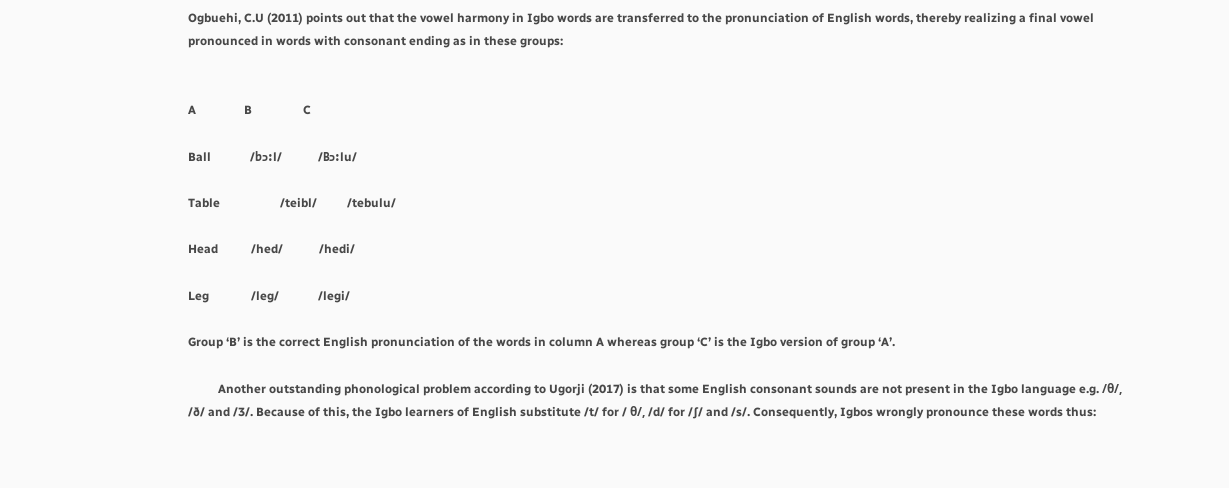Ogbuehi, C.U (2011) points out that the vowel harmony in Igbo words are transferred to the pronunciation of English words, thereby realizing a final vowel pronounced in words with consonant ending as in these groups:


A                B                 C

Ball             /bכ:l/            /Bכ:lu/

Table                    /teibl/          /tebulu/

Head           /hed/            /hedi/

Leg              /leg/             /legi/

Group ‘B’ is the correct English pronunciation of the words in column A whereas group ‘C’ is the Igbo version of group ‘A’.

          Another outstanding phonological problem according to Ugorji (2017) is that some English consonant sounds are not present in the Igbo language e.g. /θ/, /ð/ and /3/. Because of this, the Igbo learners of English substitute /t/ for / θ/, /d/ for /∫/ and /s/. Consequently, Igbos wrongly pronounce these words thus: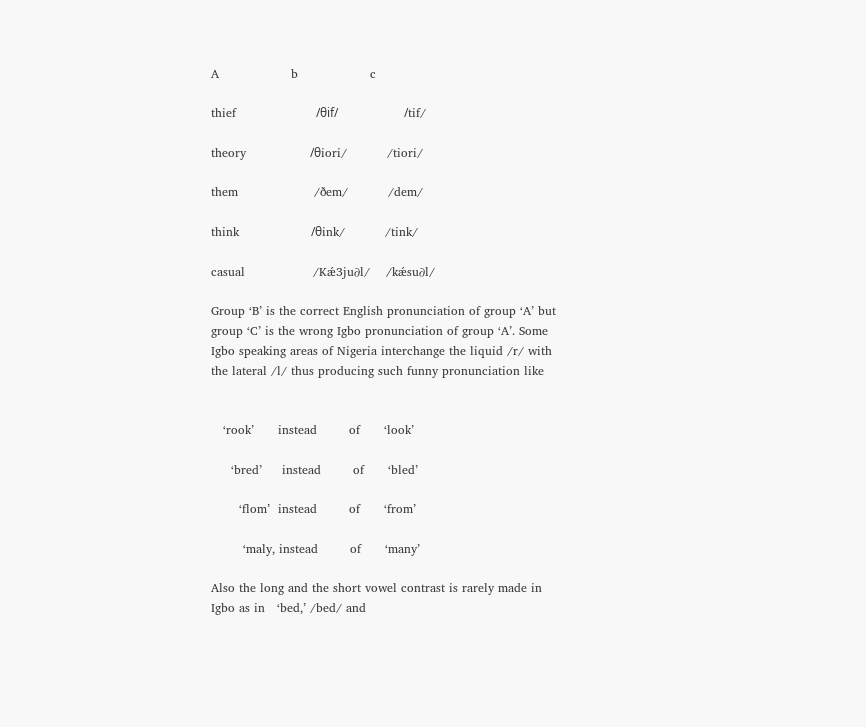A                  b                  c

thief                    /θif/                      /tif/

theory                /θiori/          /tiori/

them                   /ðem/          /dem/

think                  /θink/          /tink/

casual                 /Kǽ3ju∂l/    /kǽsu∂l/

Group ‘B’ is the correct English pronunciation of group ‘A’ but group ‘C’ is the wrong Igbo pronunciation of group ‘A’. Some Igbo speaking areas of Nigeria interchange the liquid /r/ with the lateral /l/ thus producing such funny pronunciation like


   ‘rook’      instead        of      ‘look’

     ‘bred’     instead        of      ‘bled’

       ‘flom’  instead        of      ‘from’

        ‘maly, instead        of      ‘many’

Also the long and the short vowel contrast is rarely made in Igbo as in   ‘bed,’ /bed/ and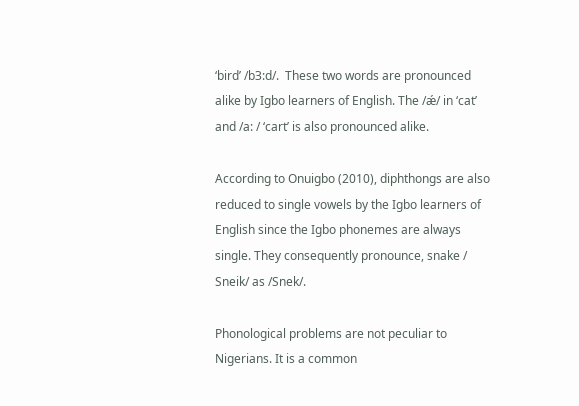‘bird’ /bЗ:d/.  These two words are pronounced alike by Igbo learners of English. The /ǽ/ in ‘cat’ and /a: / ‘cart’ is also pronounced alike.

According to Onuigbo (2010), diphthongs are also reduced to single vowels by the Igbo learners of English since the Igbo phonemes are always single. They consequently pronounce, snake / Sneik/ as /Snek/.

Phonological problems are not peculiar to Nigerians. It is a common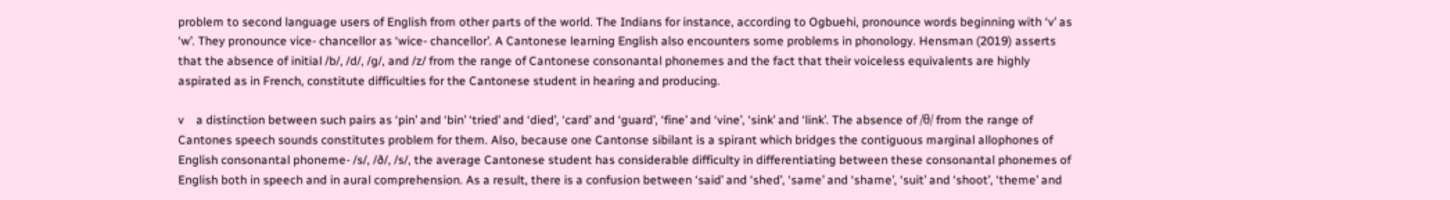problem to second language users of English from other parts of the world. The Indians for instance, according to Ogbuehi, pronounce words beginning with ‘v’ as ‘w’. They pronounce vice- chancellor as ‘wice- chancellor’. A Cantonese learning English also encounters some problems in phonology. Hensman (2019) asserts that the absence of initial /b/, /d/, /g/, and /z/ from the range of Cantonese consonantal phonemes and the fact that their voiceless equivalents are highly aspirated as in French, constitute difficulties for the Cantonese student in hearing and producing.

v    a distinction between such pairs as ‘pin’ and ‘bin’ ‘tried’ and ‘died’, ‘card’ and ‘guard’, ‘fine’ and ‘vine’, ‘sink’ and ‘link’. The absence of /θ/ from the range of Cantones speech sounds constitutes problem for them. Also, because one Cantonse sibilant is a spirant which bridges the contiguous marginal allophones of English consonantal phoneme- /s/, /ð/, /s/, the average Cantonese student has considerable difficulty in differentiating between these consonantal phonemes of English both in speech and in aural comprehension. As a result, there is a confusion between ‘said’ and ‘shed’, ‘same’ and ‘shame’, ‘suit’ and ‘shoot’, ‘theme’ and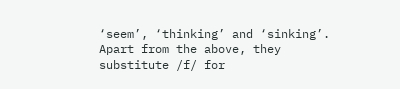‘seem’, ‘thinking’ and ‘sinking’. Apart from the above, they substitute /f/ for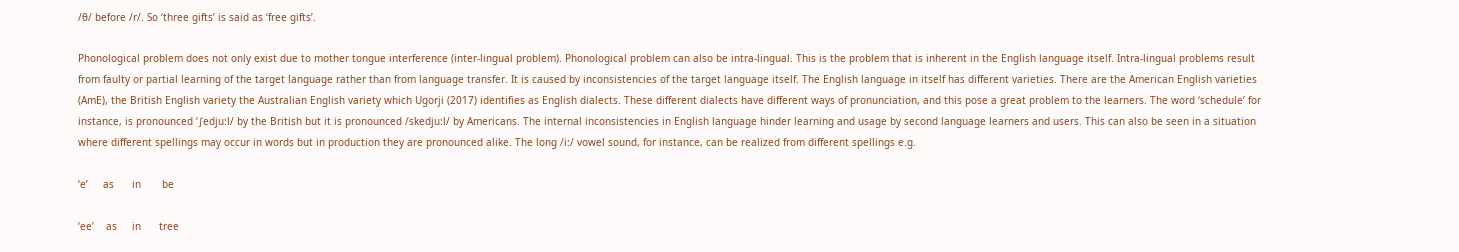/θ/ before /r/. So ‘three gifts’ is said as ‘free gifts’.

Phonological problem does not only exist due to mother tongue interference (inter-lingual problem). Phonological problem can also be intra-lingual. This is the problem that is inherent in the English language itself. Intra-lingual problems result from faulty or partial learning of the target language rather than from language transfer. It is caused by inconsistencies of the target language itself. The English language in itself has different varieties. There are the American English varieties (AmE), the British English variety the Australian English variety which Ugorji (2017) identifies as English dialects. These different dialects have different ways of pronunciation, and this pose a great problem to the learners. The word ‘schedule’ for instance, is pronounced ‘∫edju:l/ by the British but it is pronounced /skedju:l/ by Americans. The internal inconsistencies in English language hinder learning and usage by second language learners and users. This can also be seen in a situation where different spellings may occur in words but in production they are pronounced alike. The long /i:/ vowel sound, for instance, can be realized from different spellings e.g.

‘e’     as      in       be

‘ee’    as     in      tree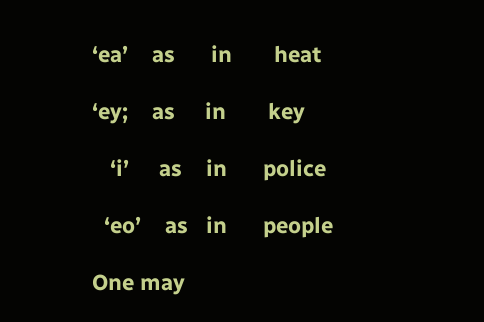‘ea’    as      in       heat

‘ey;    as     in       key

   ‘i’     as    in      police

  ‘eo’    as   in      people

One may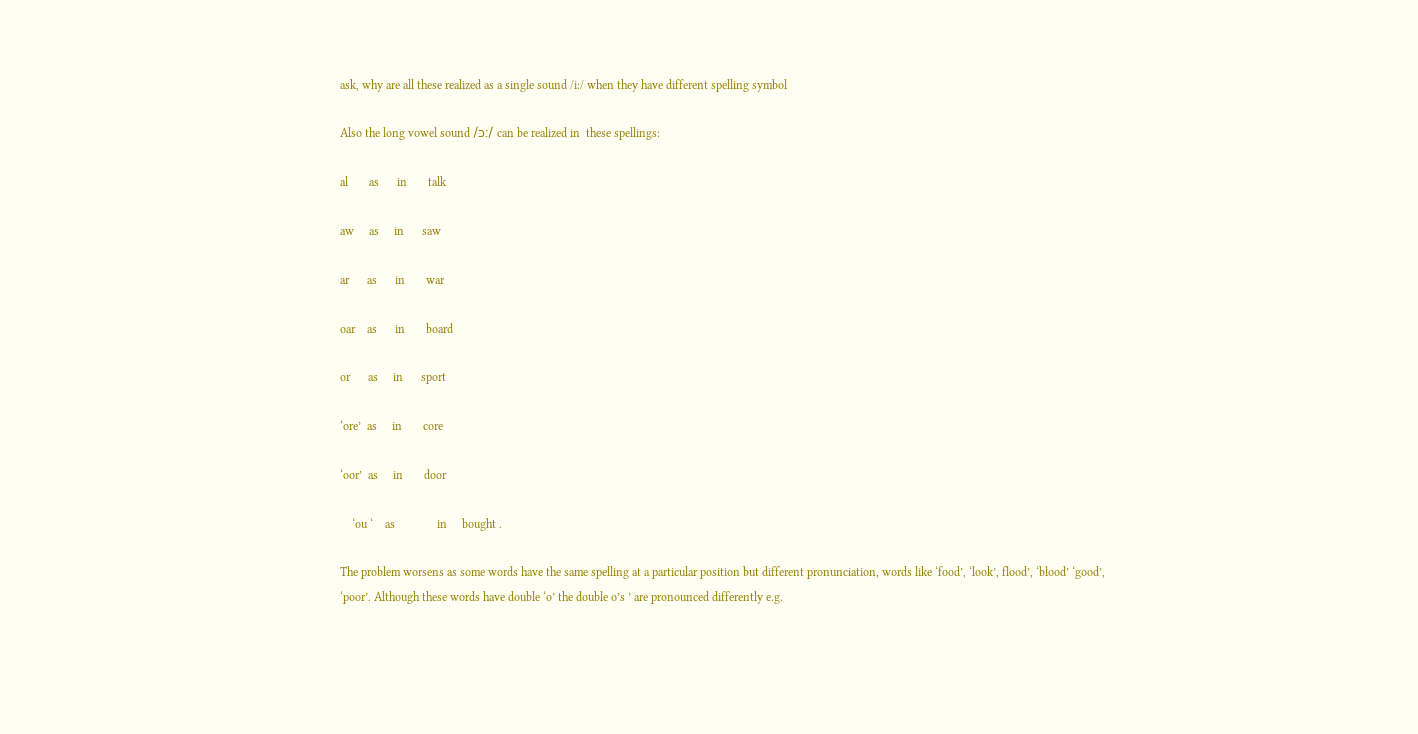ask, why are all these realized as a single sound /i:/ when they have different spelling symbol

Also the long vowel sound /כ:/ can be realized in  these spellings:

al       as      in       talk

aw     as     in      saw

ar      as      in       war

oar    as      in       board

or      as     in      sport

‘ore’  as     in       core

‘oor’  as     in       door

    ‘ou ‘    as              in     bought .

The problem worsens as some words have the same spelling at a particular position but different pronunciation, words like ‘food’, ‘look’, flood’, ‘blood’ ‘good’, ‘poor’. Although these words have double ‘o’ the double o’s ’ are pronounced differently e.g.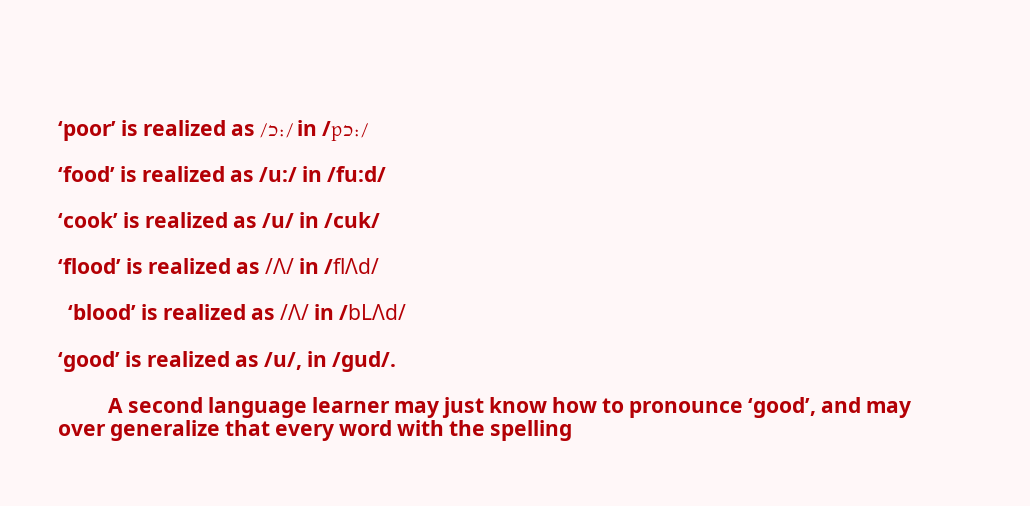‘poor’ is realized as /כ:/ in /pכ:/

‘food’ is realized as /u:/ in /fu:d/

‘cook’ is realized as /u/ in /cuk/

‘flood’ is realized as /Λ/ in /flΛd/

  ‘blood’ is realized as /Λ/ in /bLΛd/

‘good’ is realized as /u/, in /gud/.

          A second language learner may just know how to pronounce ‘good’, and may over generalize that every word with the spelling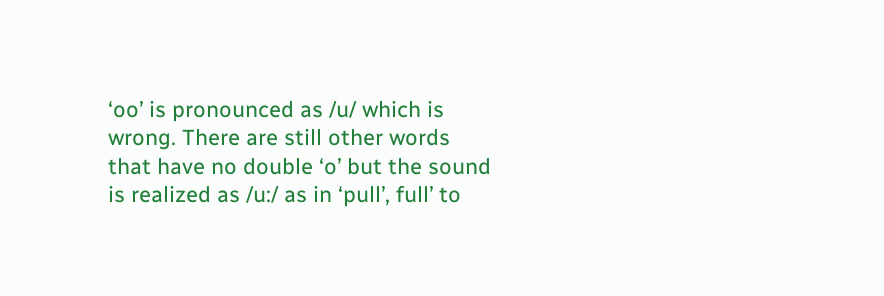‘oo’ is pronounced as /u/ which is wrong. There are still other words that have no double ‘o’ but the sound is realized as /u:/ as in ‘pull’, full’ to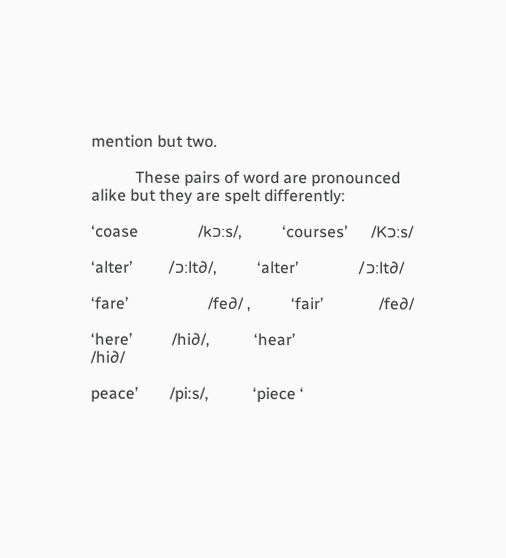mention but two.

           These pairs of word are pronounced alike but they are spelt differently:

‘coase               /kכ:s/,          ‘courses’      /Kכ:s/

‘alter’         /כ:lt∂/,          ‘alter’               /כ:lt∂/

‘fare’                    /fe∂/ ,          ‘fair’              /fe∂/

‘here’          /hi∂/,           ‘hear’                        /hi∂/

peace’        /pi:s/,           ‘piece ‘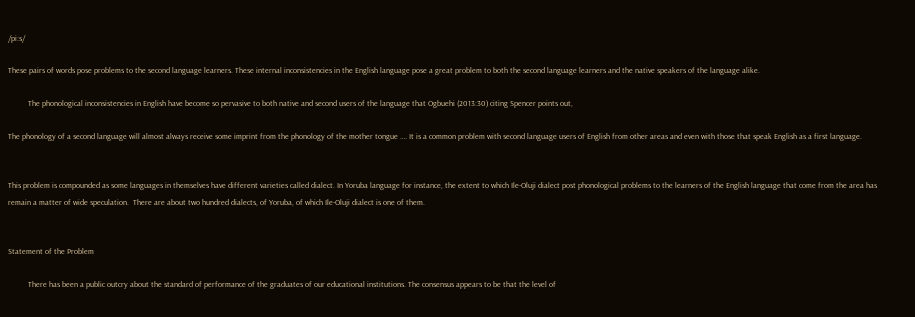/pi:s/

These pairs of words pose problems to the second language learners. These internal inconsistencies in the English language pose a great problem to both the second language learners and the native speakers of the language alike.

          The phonological inconsistencies in English have become so pervasive to both native and second users of the language that Ogbuehi (2013:30) citing Spencer points out,

The phonology of a second language will almost always receive some imprint from the phonology of the mother tongue …. It is a common problem with second language users of English from other areas and even with those that speak English as a first language.


This problem is compounded as some languages in themselves have different varieties called dialect. In Yoruba language for instance, the extent to which Ile-Oluji dialect post phonological problems to the learners of the English language that come from the area has remain a matter of wide speculation.  There are about two hundred dialects, of Yoruba, of which Ile-Oluji dialect is one of them.


Statement of the Problem

          There has been a public outcry about the standard of performance of the graduates of our educational institutions. The consensus appears to be that the level of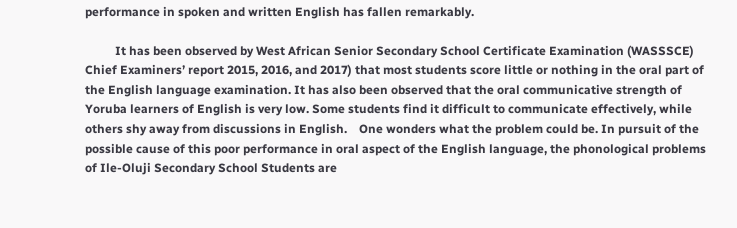performance in spoken and written English has fallen remarkably.

          It has been observed by West African Senior Secondary School Certificate Examination (WASSSCE) Chief Examiners’ report 2015, 2016, and 2017) that most students score little or nothing in the oral part of the English language examination. It has also been observed that the oral communicative strength of Yoruba learners of English is very low. Some students find it difficult to communicate effectively, while others shy away from discussions in English.    One wonders what the problem could be. In pursuit of the possible cause of this poor performance in oral aspect of the English language, the phonological problems of Ile-Oluji Secondary School Students are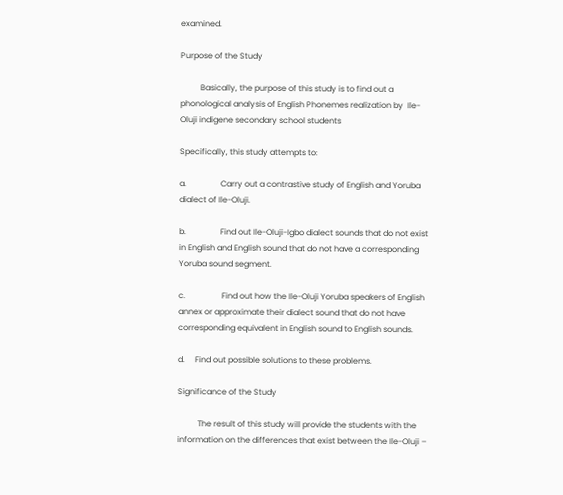examined.

Purpose of the Study

          Basically, the purpose of this study is to find out a phonological analysis of English Phonemes realization by  Ile-Oluji indigene secondary school students

Specifically, this study attempts to:

a.                 Carry out a contrastive study of English and Yoruba dialect of Ile-Oluji.

b.                 Find out Ile-Oluji-Igbo dialect sounds that do not exist in English and English sound that do not have a corresponding Yoruba sound segment.

c.                  Find out how the Ile-Oluji Yoruba speakers of English annex or approximate their dialect sound that do not have corresponding equivalent in English sound to English sounds.

d.     Find out possible solutions to these problems.

Significance of the Study

          The result of this study will provide the students with the information on the differences that exist between the Ile-Oluji –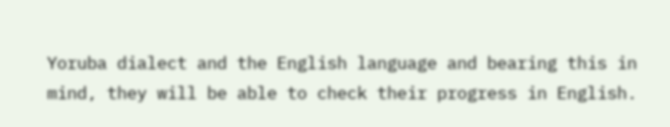Yoruba dialect and the English language and bearing this in mind, they will be able to check their progress in English.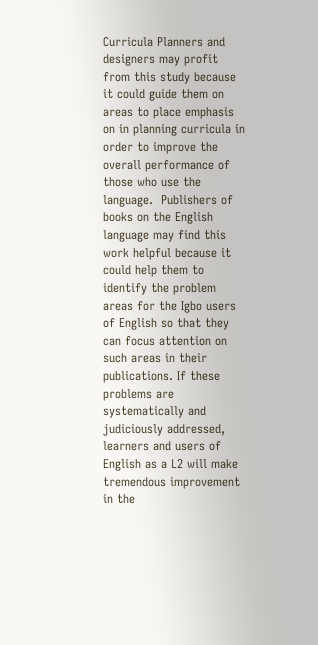Curricula Planners and designers may profit from this study because it could guide them on areas to place emphasis on in planning curricula in order to improve the overall performance of those who use the language.  Publishers of books on the English language may find this work helpful because it could help them to identify the problem areas for the Igbo users of English so that they can focus attention on such areas in their publications. If these problems are systematically and judiciously addressed, learners and users of English as a L2 will make tremendous improvement in the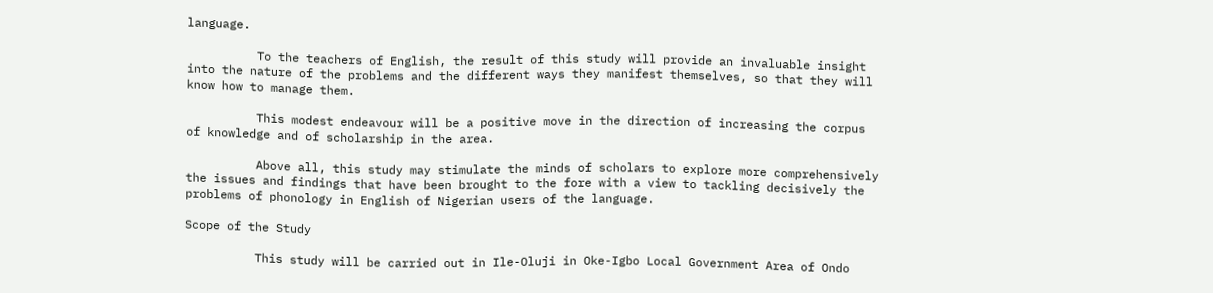language.

          To the teachers of English, the result of this study will provide an invaluable insight into the nature of the problems and the different ways they manifest themselves, so that they will know how to manage them.

          This modest endeavour will be a positive move in the direction of increasing the corpus of knowledge and of scholarship in the area.

          Above all, this study may stimulate the minds of scholars to explore more comprehensively the issues and findings that have been brought to the fore with a view to tackling decisively the problems of phonology in English of Nigerian users of the language.

Scope of the Study

          This study will be carried out in Ile-Oluji in Oke-Igbo Local Government Area of Ondo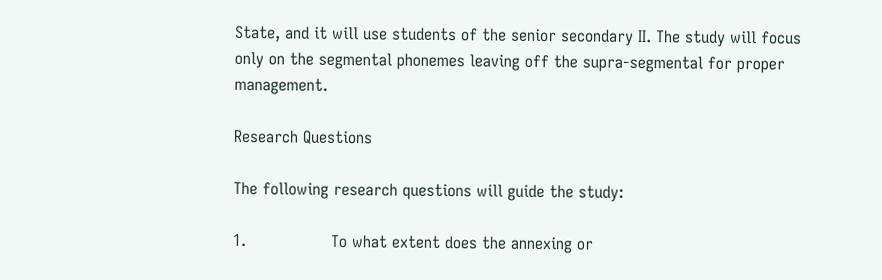State, and it will use students of the senior secondary II. The study will focus only on the segmental phonemes leaving off the supra-segmental for proper management.

Research Questions

The following research questions will guide the study:

1.                 To what extent does the annexing or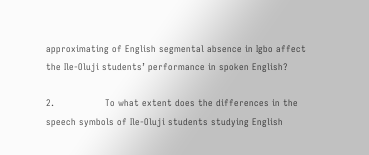approximating of English segmental absence in Igbo affect the Ile-Oluji students’ performance in spoken English?

2.                 To what extent does the differences in the speech symbols of Ile-Oluji students studying English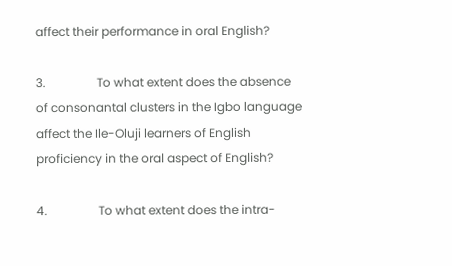affect their performance in oral English?

3.                 To what extent does the absence of consonantal clusters in the Igbo language affect the Ile-Oluji learners of English proficiency in the oral aspect of English?

4.                 To what extent does the intra-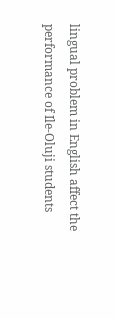lingual problem in English affect the performance of Ile-Oluji students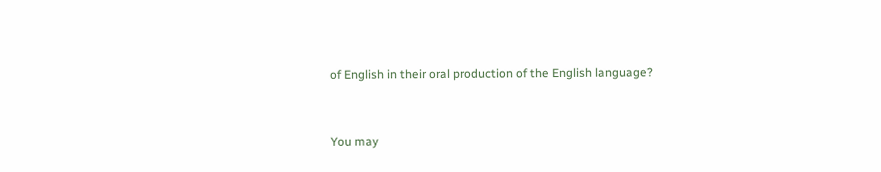of English in their oral production of the English language?


You may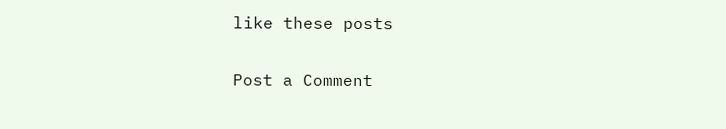like these posts

Post a Comment